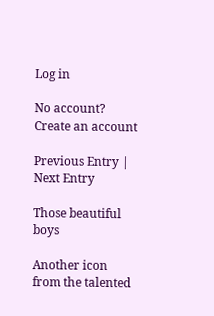Log in

No account? Create an account

Previous Entry | Next Entry

Those beautiful boys

Another icon from the talented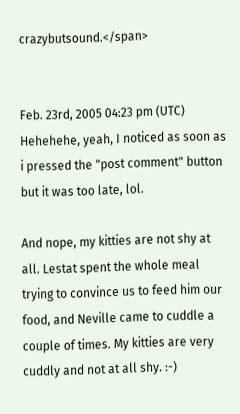crazybutsound.</span>


Feb. 23rd, 2005 04:23 pm (UTC)
Hehehehe, yeah, I noticed as soon as i pressed the "post comment" button but it was too late, lol.

And nope, my kitties are not shy at all. Lestat spent the whole meal trying to convince us to feed him our food, and Neville came to cuddle a couple of times. My kitties are very cuddly and not at all shy. :-)